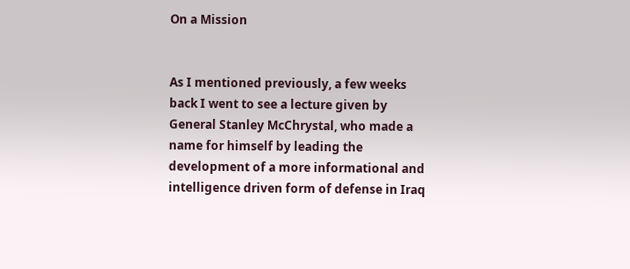On a Mission


As I mentioned previously, a few weeks back I went to see a lecture given by General Stanley McChrystal, who made a name for himself by leading the development of a more informational and intelligence driven form of defense in Iraq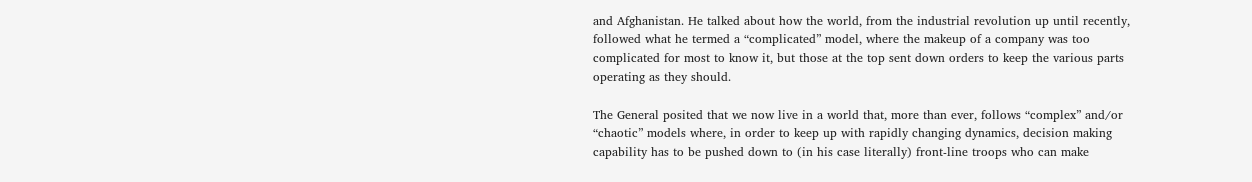and Afghanistan. He talked about how the world, from the industrial revolution up until recently, followed what he termed a “complicated” model, where the makeup of a company was too complicated for most to know it, but those at the top sent down orders to keep the various parts operating as they should.

The General posited that we now live in a world that, more than ever, follows “complex” and/or “chaotic” models where, in order to keep up with rapidly changing dynamics, decision making capability has to be pushed down to (in his case literally) front-line troops who can make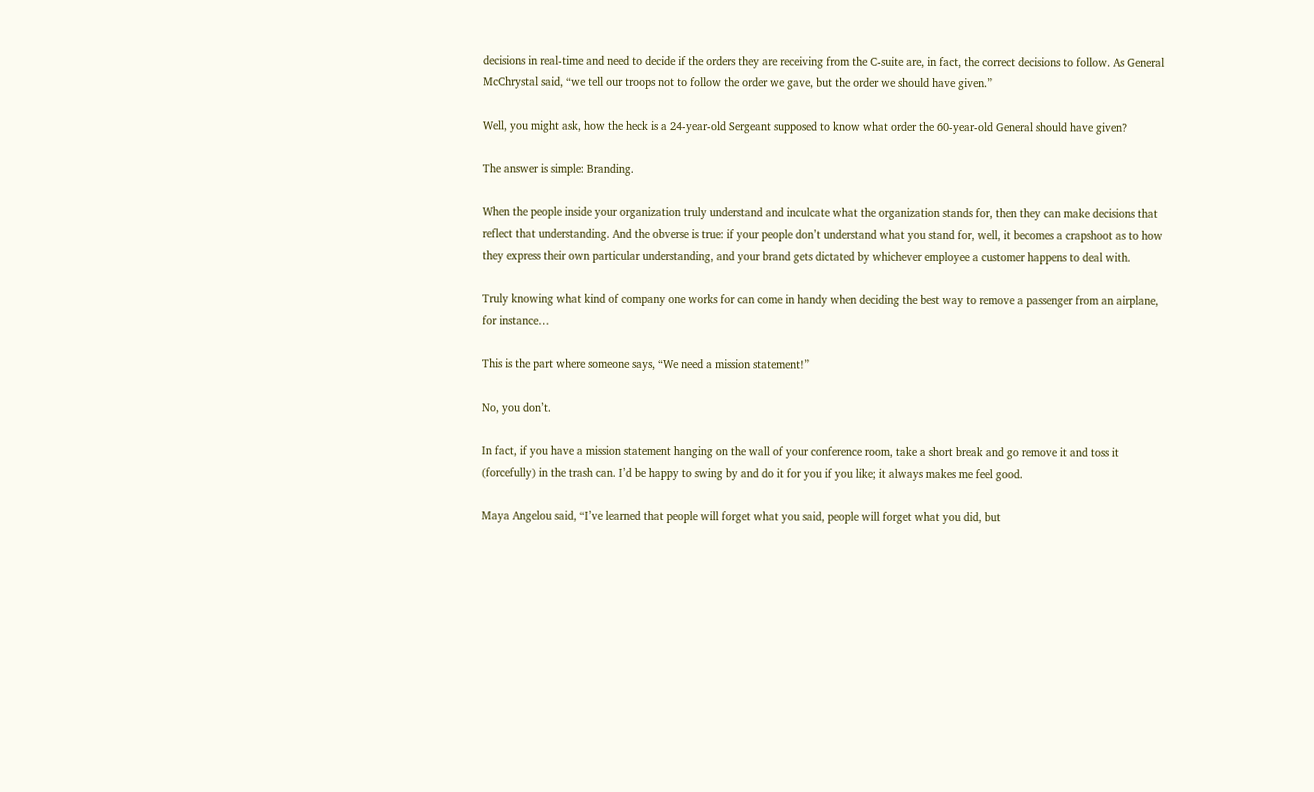decisions in real-time and need to decide if the orders they are receiving from the C-suite are, in fact, the correct decisions to follow. As General McChrystal said, “we tell our troops not to follow the order we gave, but the order we should have given.”

Well, you might ask, how the heck is a 24-year-old Sergeant supposed to know what order the 60-year-old General should have given?

The answer is simple: Branding.

When the people inside your organization truly understand and inculcate what the organization stands for, then they can make decisions that reflect that understanding. And the obverse is true: if your people don’t understand what you stand for, well, it becomes a crapshoot as to how they express their own particular understanding, and your brand gets dictated by whichever employee a customer happens to deal with.

Truly knowing what kind of company one works for can come in handy when deciding the best way to remove a passenger from an airplane, for instance…

This is the part where someone says, “We need a mission statement!”

No, you don’t.

In fact, if you have a mission statement hanging on the wall of your conference room, take a short break and go remove it and toss it (forcefully) in the trash can. I’d be happy to swing by and do it for you if you like; it always makes me feel good.

Maya Angelou said, “I’ve learned that people will forget what you said, people will forget what you did, but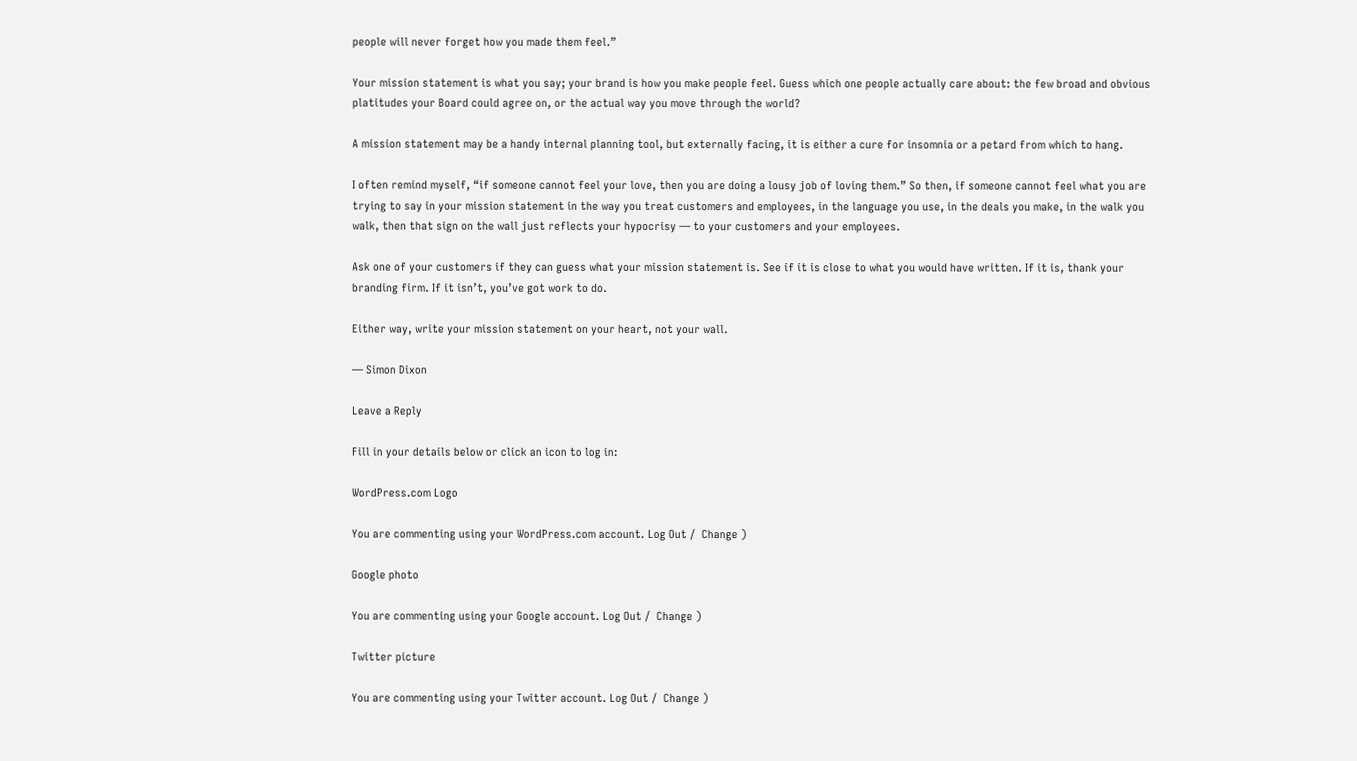people will never forget how you made them feel.”

Your mission statement is what you say; your brand is how you make people feel. Guess which one people actually care about: the few broad and obvious platitudes your Board could agree on, or the actual way you move through the world?

A mission statement may be a handy internal planning tool, but externally facing, it is either a cure for insomnia or a petard from which to hang.

I often remind myself, “if someone cannot feel your love, then you are doing a lousy job of loving them.” So then, if someone cannot feel what you are trying to say in your mission statement in the way you treat customers and employees, in the language you use, in the deals you make, in the walk you walk, then that sign on the wall just reflects your hypocrisy — to your customers and your employees.

Ask one of your customers if they can guess what your mission statement is. See if it is close to what you would have written. If it is, thank your branding firm. If it isn’t, you’ve got work to do.

Either way, write your mission statement on your heart, not your wall.

— Simon Dixon

Leave a Reply

Fill in your details below or click an icon to log in:

WordPress.com Logo

You are commenting using your WordPress.com account. Log Out /  Change )

Google photo

You are commenting using your Google account. Log Out /  Change )

Twitter picture

You are commenting using your Twitter account. Log Out /  Change )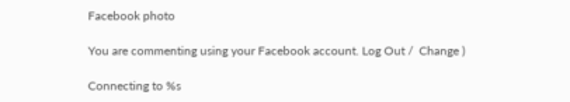Facebook photo

You are commenting using your Facebook account. Log Out /  Change )

Connecting to %s